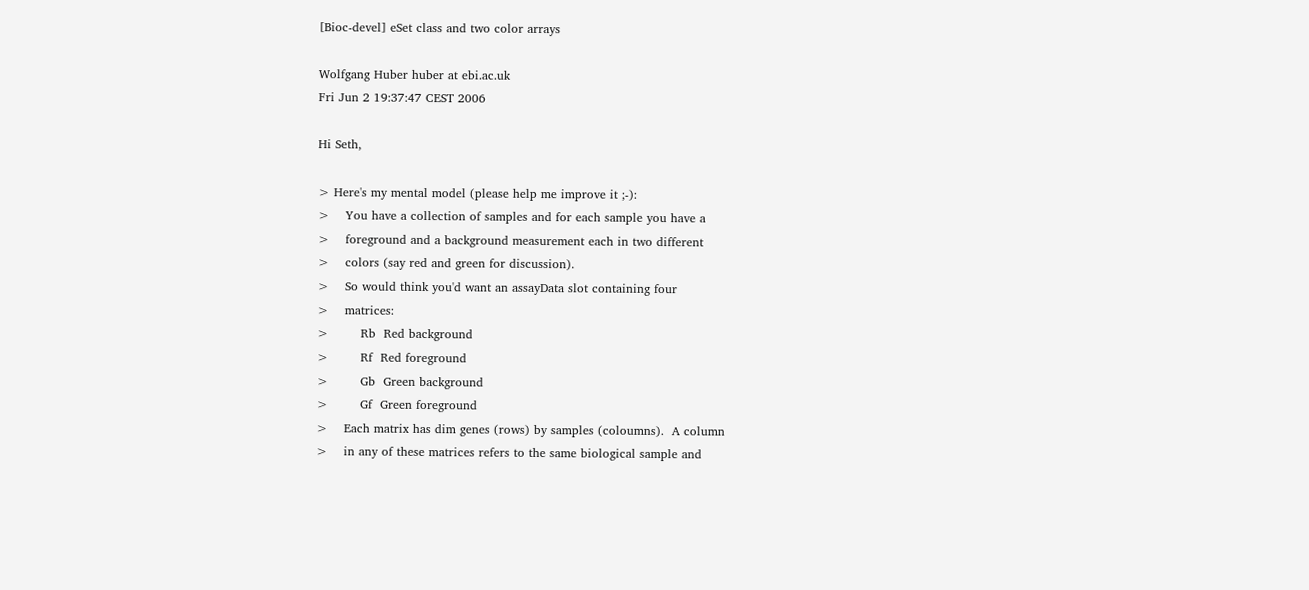[Bioc-devel] eSet class and two color arrays

Wolfgang Huber huber at ebi.ac.uk
Fri Jun 2 19:37:47 CEST 2006

Hi Seth,

> Here's my mental model (please help me improve it ;-):
>    You have a collection of samples and for each sample you have a
>    foreground and a background measurement each in two different
>    colors (say red and green for discussion).
>    So would think you'd want an assayData slot containing four
>    matrices:
>        Rb  Red background
>        Rf  Red foreground
>        Gb  Green background
>        Gf  Green foreground
>    Each matrix has dim genes (rows) by samples (coloumns).  A column
>    in any of these matrices refers to the same biological sample and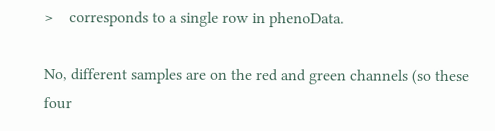>    corresponds to a single row in phenoData.

No, different samples are on the red and green channels (so these four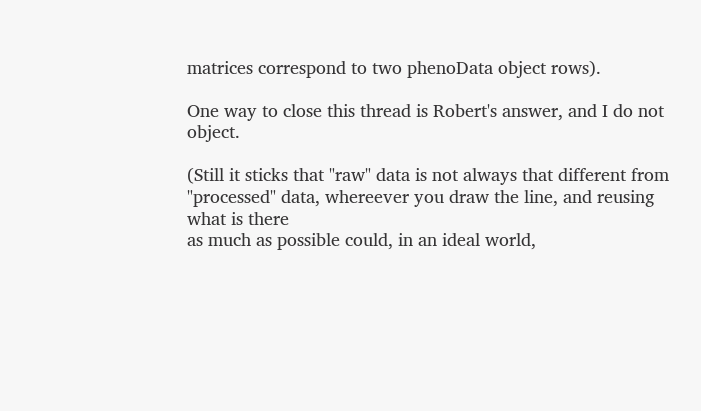matrices correspond to two phenoData object rows).

One way to close this thread is Robert's answer, and I do not object.

(Still it sticks that "raw" data is not always that different from
"processed" data, whereever you draw the line, and reusing what is there
as much as possible could, in an ideal world,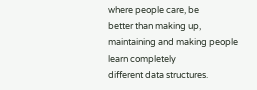where people care, be
better than making up, maintaining and making people learn completely
different data structures.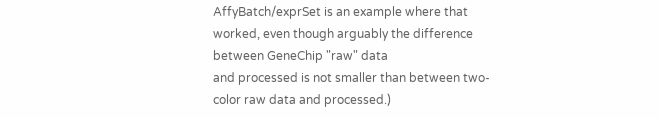AffyBatch/exprSet is an example where that
worked, even though arguably the difference between GeneChip "raw" data
and processed is not smaller than between two-color raw data and processed.)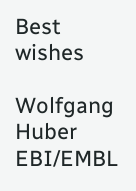Best wishes

Wolfgang Huber  EBI/EMBL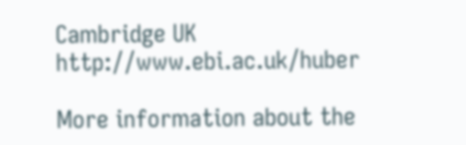Cambridge UK  http://www.ebi.ac.uk/huber

More information about the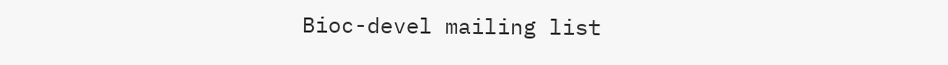Bioc-devel mailing list